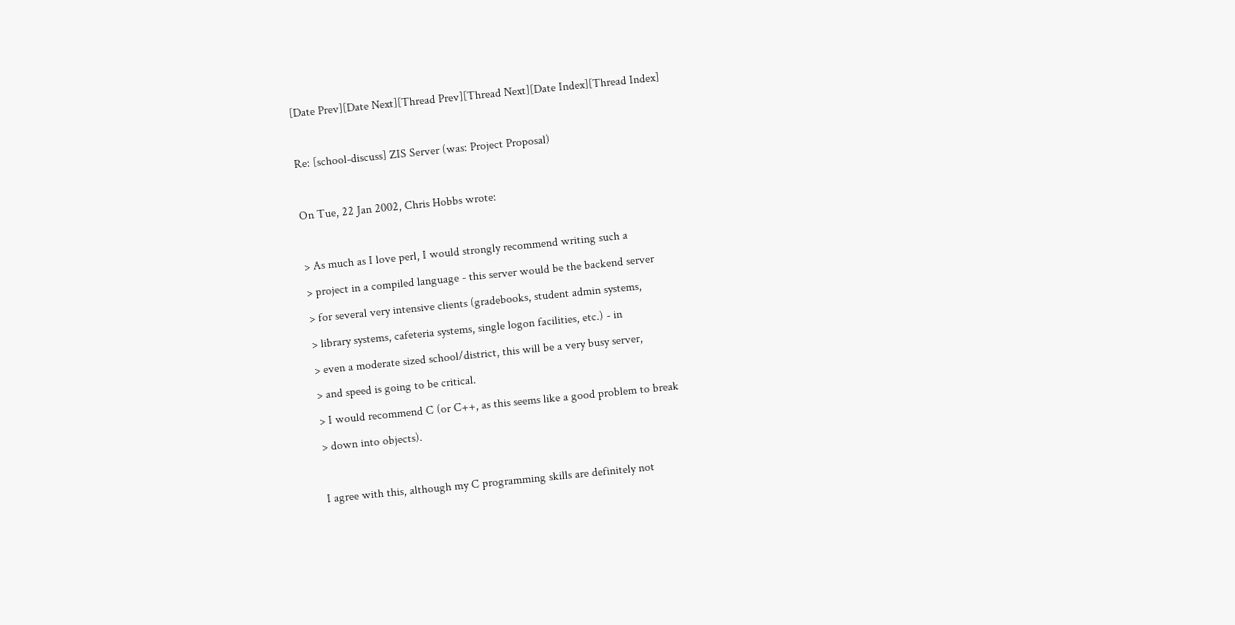[Date Prev][Date Next][Thread Prev][Thread Next][Date Index][Thread Index]

Re: [school-discuss] ZIS Server (was: Project Proposal)

On Tue, 22 Jan 2002, Chris Hobbs wrote:

> As much as I love perl, I would strongly recommend writing such a
> project in a compiled language - this server would be the backend server
> for several very intensive clients (gradebooks, student admin systems,
> library systems, cafeteria systems, single logon facilities, etc.) - in
> even a moderate sized school/district, this will be a very busy server,
> and speed is going to be critical.
> I would recommend C (or C++, as this seems like a good problem to break
> down into objects).

I agree with this, although my C programming skills are definitely not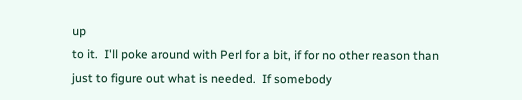up
to it.  I'll poke around with Perl for a bit, if for no other reason than
just to figure out what is needed.  If somebody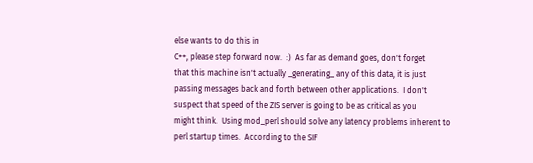else wants to do this in
C++, please step forward now.  :)  As far as demand goes, don't forget
that this machine isn't actually _generating_ any of this data, it is just
passing messages back and forth between other applications.  I don't
suspect that speed of the ZIS server is going to be as critical as you
might think.  Using mod_perl should solve any latency problems inherent to
perl startup times.  According to the SIF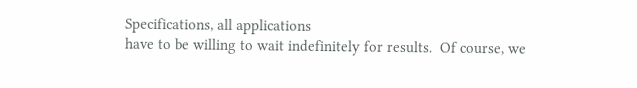Specifications, all applications
have to be willing to wait indefinitely for results.  Of course, we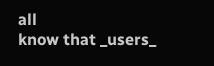all
know that _users_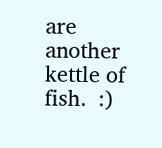are another kettle of fish.  :)